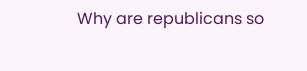Why are republicans so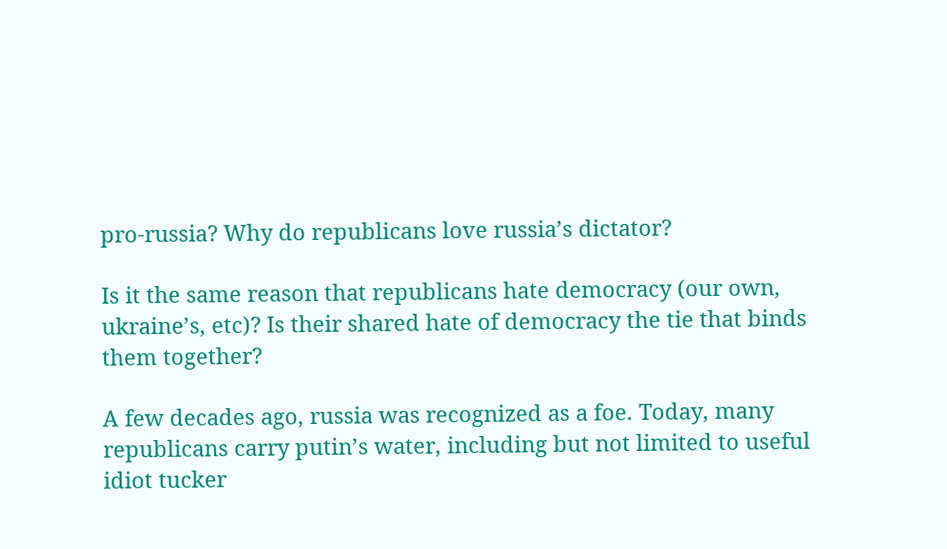pro-russia? Why do republicans love russia’s dictator?

Is it the same reason that republicans hate democracy (our own, ukraine’s, etc)? Is their shared hate of democracy the tie that binds them together?

A few decades ago, russia was recognized as a foe. Today, many republicans carry putin’s water, including but not limited to useful idiot tucker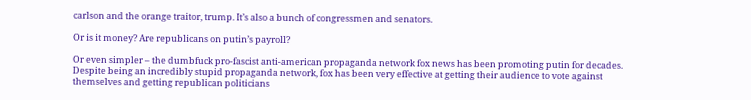carlson and the orange traitor, trump. It’s also a bunch of congressmen and senators.

Or is it money? Are republicans on putin’s payroll?

Or even simpler – the dumbfuck pro-fascist anti-american propaganda network fox news has been promoting putin for decades. Despite being an incredibly stupid propaganda network, fox has been very effective at getting their audience to vote against themselves and getting republican politicians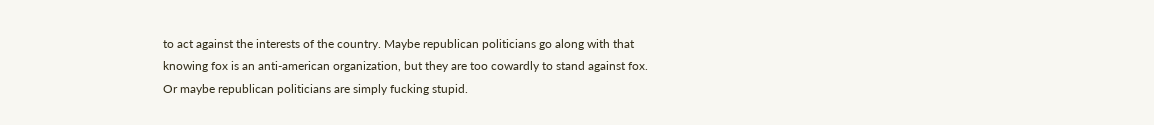to act against the interests of the country. Maybe republican politicians go along with that knowing fox is an anti-american organization, but they are too cowardly to stand against fox. Or maybe republican politicians are simply fucking stupid.